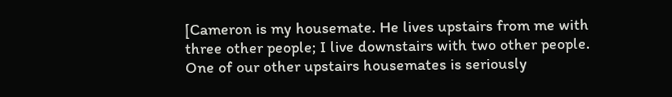[Cameron is my housemate. He lives upstairs from me with three other people; I live downstairs with two other people. One of our other upstairs housemates is seriously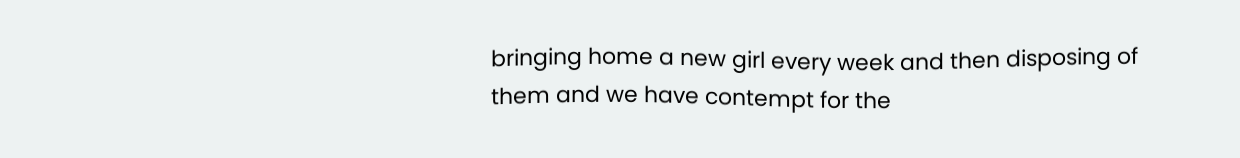bringing home a new girl every week and then disposing of them and we have contempt for the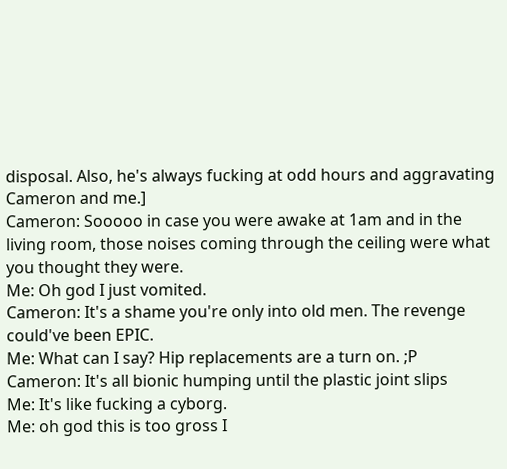disposal. Also, he's always fucking at odd hours and aggravating Cameron and me.]
Cameron: Sooooo in case you were awake at 1am and in the living room, those noises coming through the ceiling were what you thought they were.
Me: Oh god I just vomited.
Cameron: It's a shame you're only into old men. The revenge could've been EPIC.
Me: What can I say? Hip replacements are a turn on. ;P
Cameron: It's all bionic humping until the plastic joint slips
Me: It's like fucking a cyborg.
Me: oh god this is too gross I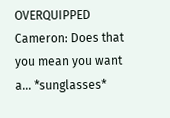OVERQUIPPED
Cameron: Does that you mean you want a... *sunglasses*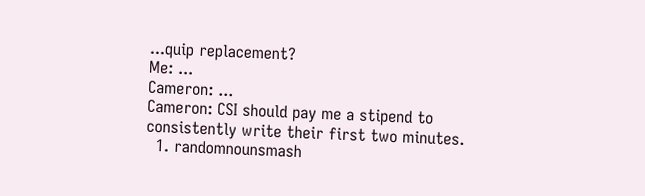...quip replacement?
Me: ...
Cameron: ...
Cameron: CSI should pay me a stipend to consistently write their first two minutes.
  1. randomnounsmash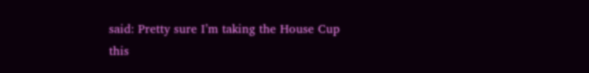said: Pretty sure I’m taking the House Cup this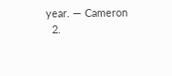year. — Cameron
  2.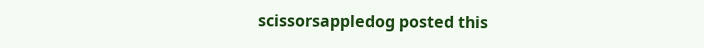scissorsappledog posted this